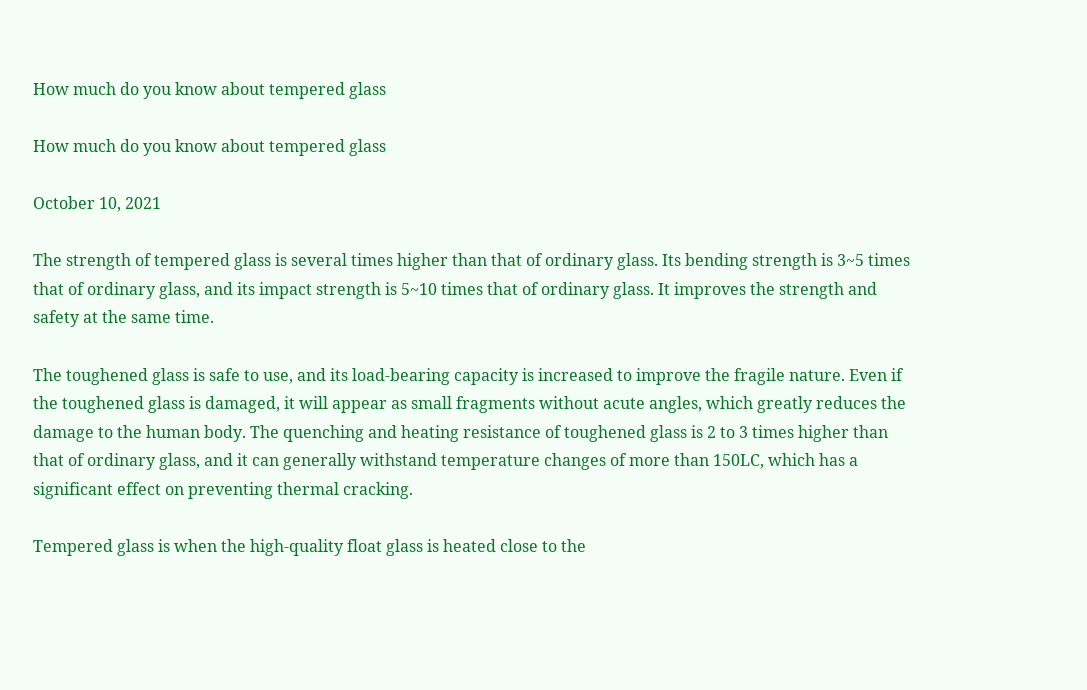How much do you know about tempered glass

How much do you know about tempered glass

October 10, 2021

The strength of tempered glass is several times higher than that of ordinary glass. Its bending strength is 3~5 times that of ordinary glass, and its impact strength is 5~10 times that of ordinary glass. It improves the strength and safety at the same time.

The toughened glass is safe to use, and its load-bearing capacity is increased to improve the fragile nature. Even if the toughened glass is damaged, it will appear as small fragments without acute angles, which greatly reduces the damage to the human body. The quenching and heating resistance of toughened glass is 2 to 3 times higher than that of ordinary glass, and it can generally withstand temperature changes of more than 150LC, which has a significant effect on preventing thermal cracking.

Tempered glass is when the high-quality float glass is heated close to the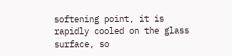softening point, it is rapidly cooled on the glass surface, so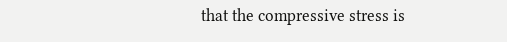that the compressive stress is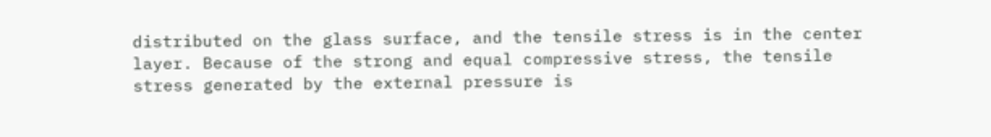distributed on the glass surface, and the tensile stress is in the center layer. Because of the strong and equal compressive stress, the tensile stress generated by the external pressure is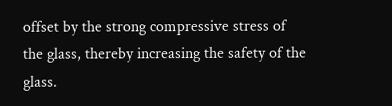offset by the strong compressive stress of the glass, thereby increasing the safety of the glass.